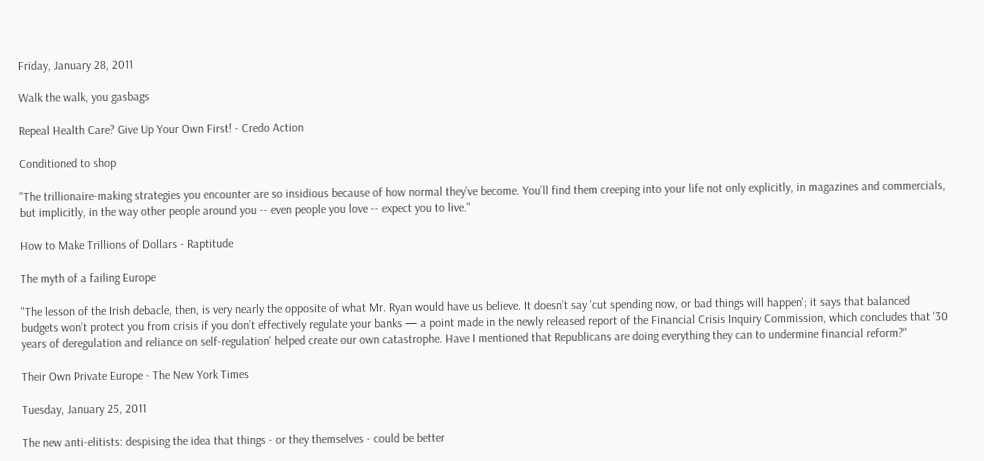Friday, January 28, 2011

Walk the walk, you gasbags

Repeal Health Care? Give Up Your Own First! - Credo Action

Conditioned to shop

"The trillionaire-making strategies you encounter are so insidious because of how normal they’ve become. You’ll find them creeping into your life not only explicitly, in magazines and commercials, but implicitly, in the way other people around you -- even people you love -- expect you to live."

How to Make Trillions of Dollars - Raptitude

The myth of a failing Europe

"The lesson of the Irish debacle, then, is very nearly the opposite of what Mr. Ryan would have us believe. It doesn’t say 'cut spending now, or bad things will happen'; it says that balanced budgets won’t protect you from crisis if you don’t effectively regulate your banks — a point made in the newly released report of the Financial Crisis Inquiry Commission, which concludes that '30 years of deregulation and reliance on self-regulation' helped create our own catastrophe. Have I mentioned that Republicans are doing everything they can to undermine financial reform?"

Their Own Private Europe - The New York Times

Tuesday, January 25, 2011

The new anti-elitists: despising the idea that things - or they themselves - could be better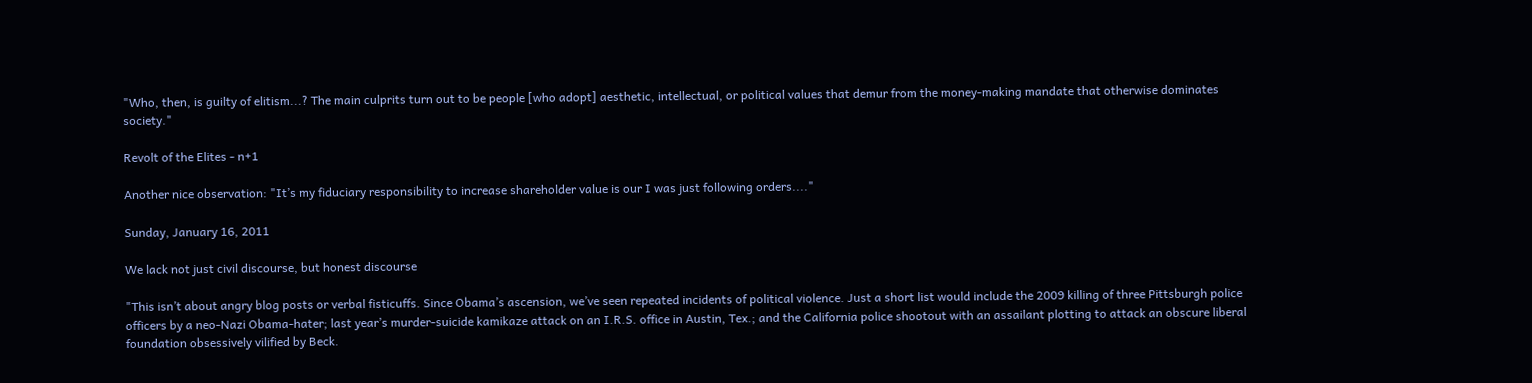"Who, then, is guilty of elitism...? The main culprits turn out to be people [who adopt] aesthetic, intellectual, or political values that demur from the money-making mandate that otherwise dominates society."

Revolt of the Elites - n+1

Another nice observation: "It’s my fiduciary responsibility to increase shareholder value is our I was just following orders...."

Sunday, January 16, 2011

We lack not just civil discourse, but honest discourse

"This isn’t about angry blog posts or verbal fisticuffs. Since Obama’s ascension, we’ve seen repeated incidents of political violence. Just a short list would include the 2009 killing of three Pittsburgh police officers by a neo-Nazi Obama-hater; last year’s murder-suicide kamikaze attack on an I.R.S. office in Austin, Tex.; and the California police shootout with an assailant plotting to attack an obscure liberal foundation obsessively vilified by Beck.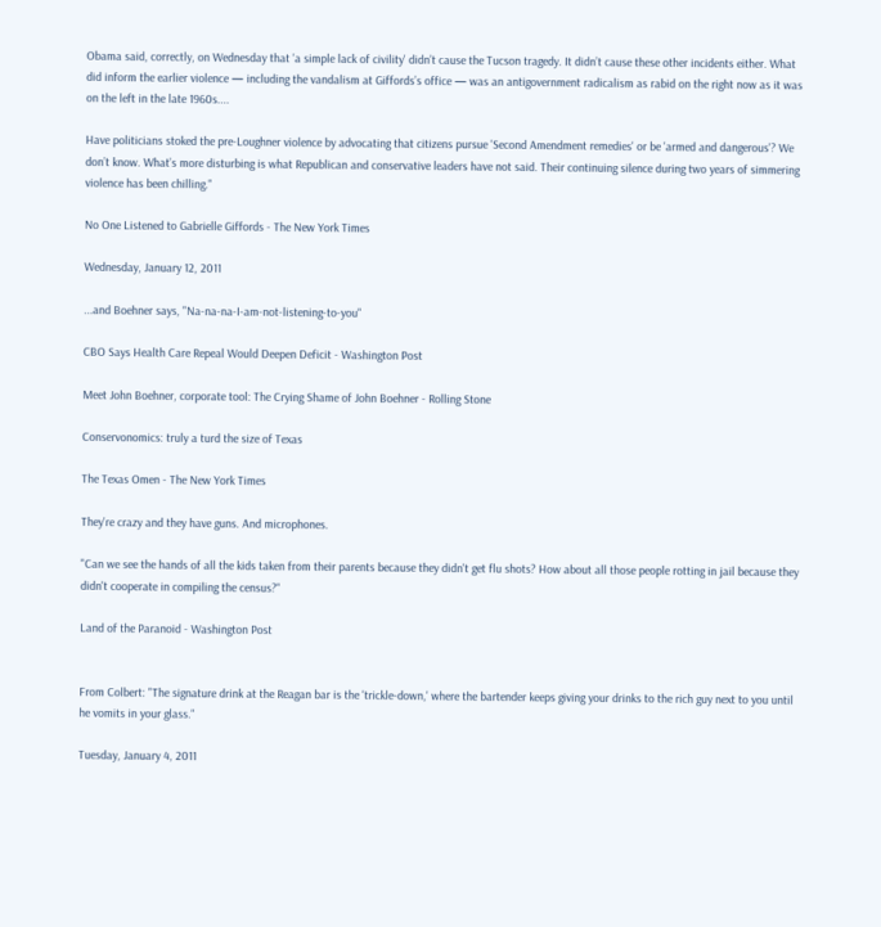Obama said, correctly, on Wednesday that 'a simple lack of civility' didn’t cause the Tucson tragedy. It didn’t cause these other incidents either. What did inform the earlier violence — including the vandalism at Giffords’s office — was an antigovernment radicalism as rabid on the right now as it was on the left in the late 1960s....

Have politicians stoked the pre-Loughner violence by advocating that citizens pursue 'Second Amendment remedies' or be 'armed and dangerous'? We don’t know. What’s more disturbing is what Republican and conservative leaders have not said. Their continuing silence during two years of simmering violence has been chilling."

No One Listened to Gabrielle Giffords - The New York Times

Wednesday, January 12, 2011

...and Boehner says, "Na-na-na-I-am-not-listening-to-you"

CBO Says Health Care Repeal Would Deepen Deficit - Washington Post

Meet John Boehner, corporate tool: The Crying Shame of John Boehner - Rolling Stone

Conservonomics: truly a turd the size of Texas

The Texas Omen - The New York Times

They're crazy and they have guns. And microphones.

"Can we see the hands of all the kids taken from their parents because they didn't get flu shots? How about all those people rotting in jail because they didn't cooperate in compiling the census?"

Land of the Paranoid - Washington Post


From Colbert: "The signature drink at the Reagan bar is the 'trickle-down,' where the bartender keeps giving your drinks to the rich guy next to you until he vomits in your glass."

Tuesday, January 4, 2011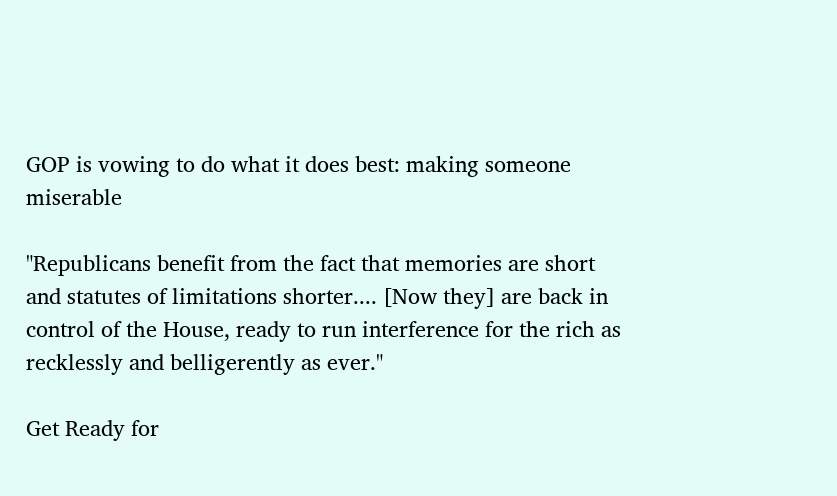GOP is vowing to do what it does best: making someone miserable

"Republicans benefit from the fact that memories are short and statutes of limitations shorter.... [Now they] are back in control of the House, ready to run interference for the rich as recklessly and belligerently as ever."

Get Ready for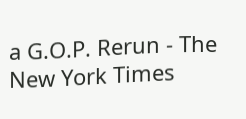a G.O.P. Rerun - The New York Times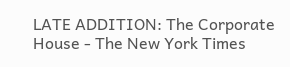LATE ADDITION: The Corporate House - The New York Times